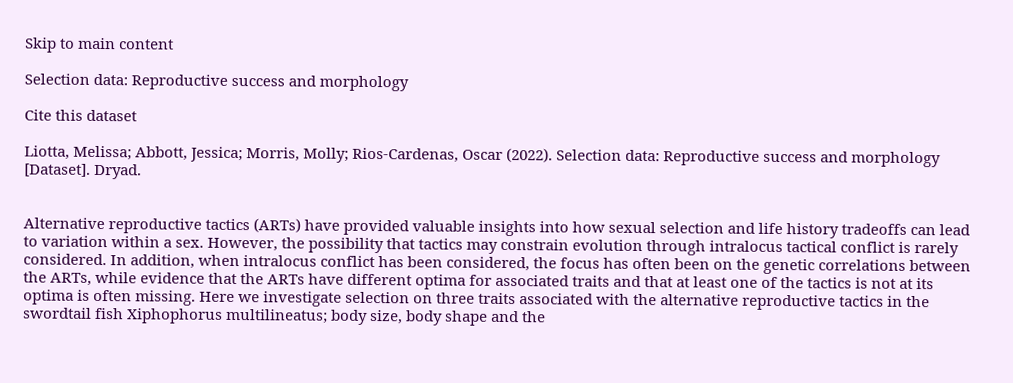Skip to main content

Selection data: Reproductive success and morphology

Cite this dataset

Liotta, Melissa; Abbott, Jessica; Morris, Molly; Rios-Cardenas, Oscar (2022). Selection data: Reproductive success and morphology [Dataset]. Dryad.


Alternative reproductive tactics (ARTs) have provided valuable insights into how sexual selection and life history tradeoffs can lead to variation within a sex. However, the possibility that tactics may constrain evolution through intralocus tactical conflict is rarely considered. In addition, when intralocus conflict has been considered, the focus has often been on the genetic correlations between the ARTs, while evidence that the ARTs have different optima for associated traits and that at least one of the tactics is not at its optima is often missing. Here we investigate selection on three traits associated with the alternative reproductive tactics in the swordtail fish Xiphophorus multilineatus; body size, body shape and the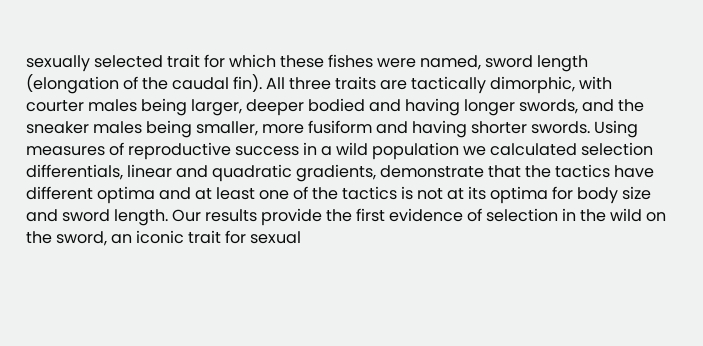sexually selected trait for which these fishes were named, sword length (elongation of the caudal fin). All three traits are tactically dimorphic, with courter males being larger, deeper bodied and having longer swords, and the sneaker males being smaller, more fusiform and having shorter swords. Using measures of reproductive success in a wild population we calculated selection differentials, linear and quadratic gradients, demonstrate that the tactics have different optima and at least one of the tactics is not at its optima for body size and sword length. Our results provide the first evidence of selection in the wild on the sword, an iconic trait for sexual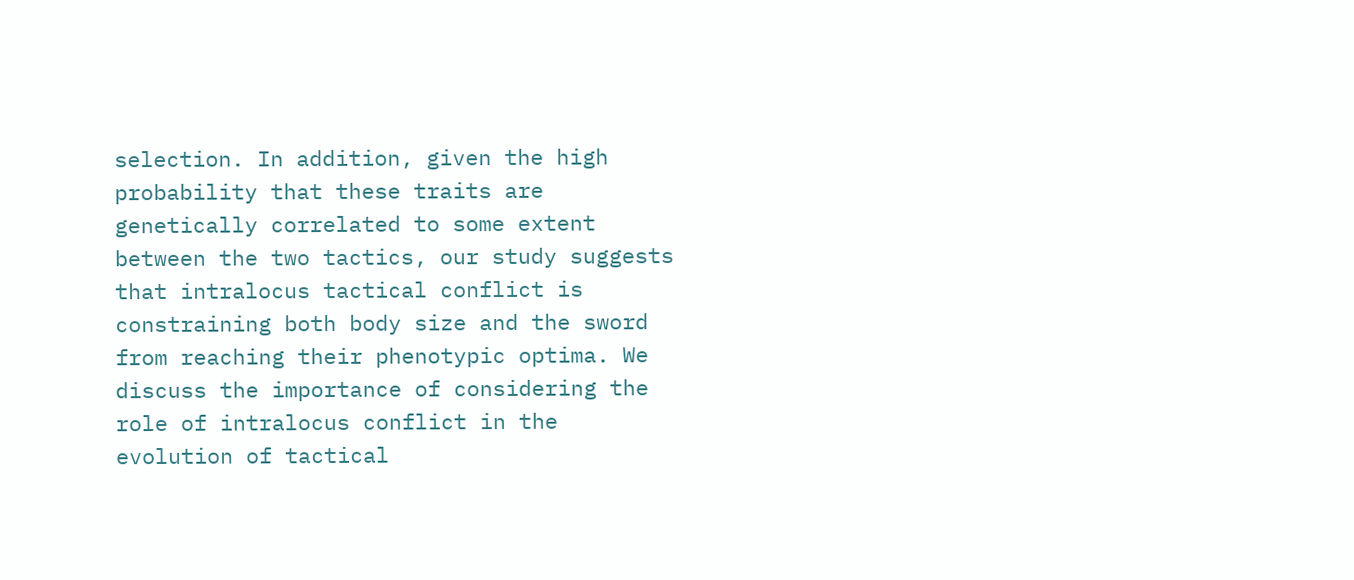selection. In addition, given the high probability that these traits are genetically correlated to some extent between the two tactics, our study suggests that intralocus tactical conflict is constraining both body size and the sword from reaching their phenotypic optima. We discuss the importance of considering the role of intralocus conflict in the evolution of tactical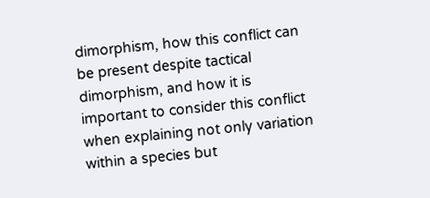dimorphism, how this conflict can be present despite tactical dimorphism, and how it is important to consider this conflict when explaining not only variation within a species but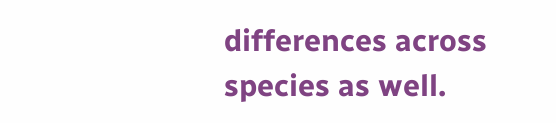differences across species as well.